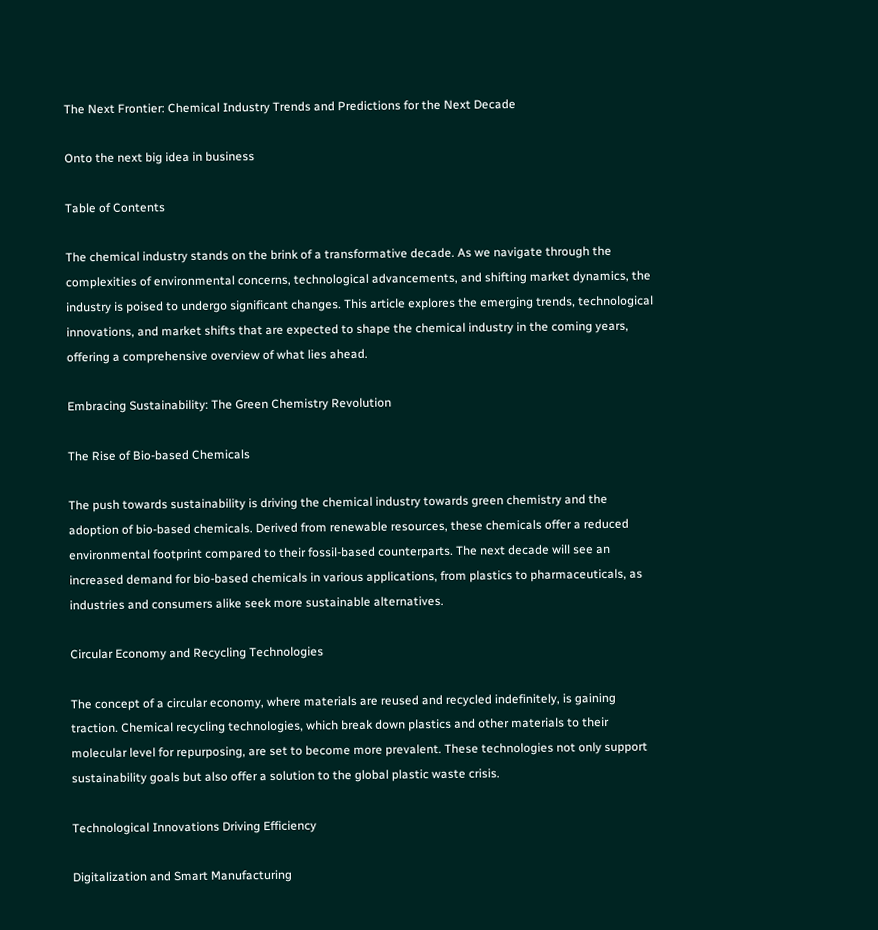The Next Frontier: Chemical Industry Trends and Predictions for the Next Decade

Onto the next big idea in business

Table of Contents

The chemical industry stands on the brink of a transformative decade. As we navigate through the complexities of environmental concerns, technological advancements, and shifting market dynamics, the industry is poised to undergo significant changes. This article explores the emerging trends, technological innovations, and market shifts that are expected to shape the chemical industry in the coming years, offering a comprehensive overview of what lies ahead.

Embracing Sustainability: The Green Chemistry Revolution

The Rise of Bio-based Chemicals

The push towards sustainability is driving the chemical industry towards green chemistry and the adoption of bio-based chemicals. Derived from renewable resources, these chemicals offer a reduced environmental footprint compared to their fossil-based counterparts. The next decade will see an increased demand for bio-based chemicals in various applications, from plastics to pharmaceuticals, as industries and consumers alike seek more sustainable alternatives.

Circular Economy and Recycling Technologies

The concept of a circular economy, where materials are reused and recycled indefinitely, is gaining traction. Chemical recycling technologies, which break down plastics and other materials to their molecular level for repurposing, are set to become more prevalent. These technologies not only support sustainability goals but also offer a solution to the global plastic waste crisis.

Technological Innovations Driving Efficiency

Digitalization and Smart Manufacturing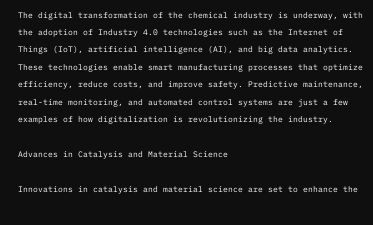The digital transformation of the chemical industry is underway, with the adoption of Industry 4.0 technologies such as the Internet of Things (IoT), artificial intelligence (AI), and big data analytics. These technologies enable smart manufacturing processes that optimize efficiency, reduce costs, and improve safety. Predictive maintenance, real-time monitoring, and automated control systems are just a few examples of how digitalization is revolutionizing the industry.

Advances in Catalysis and Material Science

Innovations in catalysis and material science are set to enhance the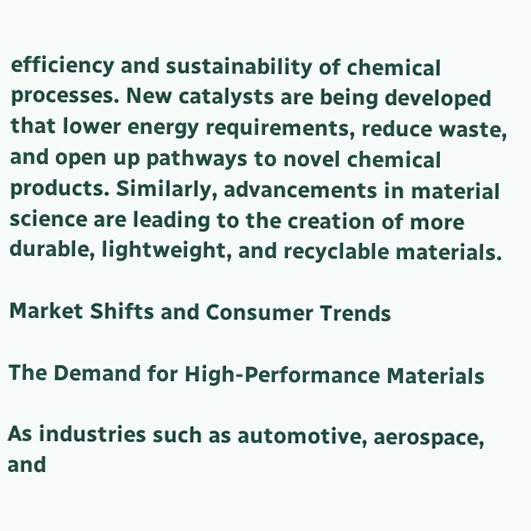efficiency and sustainability of chemical processes. New catalysts are being developed that lower energy requirements, reduce waste, and open up pathways to novel chemical products. Similarly, advancements in material science are leading to the creation of more durable, lightweight, and recyclable materials.

Market Shifts and Consumer Trends

The Demand for High-Performance Materials

As industries such as automotive, aerospace, and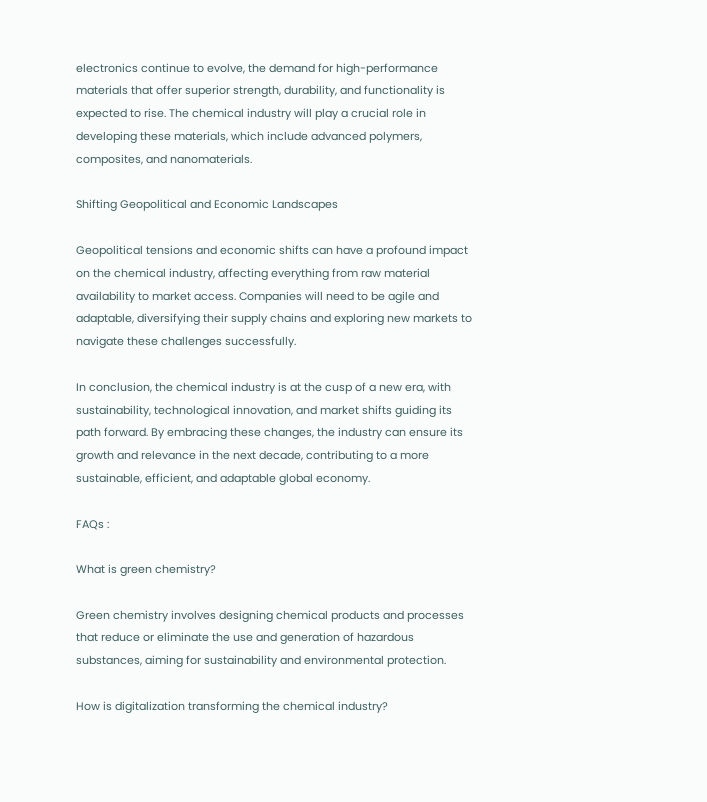electronics continue to evolve, the demand for high-performance materials that offer superior strength, durability, and functionality is expected to rise. The chemical industry will play a crucial role in developing these materials, which include advanced polymers, composites, and nanomaterials.

Shifting Geopolitical and Economic Landscapes

Geopolitical tensions and economic shifts can have a profound impact on the chemical industry, affecting everything from raw material availability to market access. Companies will need to be agile and adaptable, diversifying their supply chains and exploring new markets to navigate these challenges successfully.

In conclusion, the chemical industry is at the cusp of a new era, with sustainability, technological innovation, and market shifts guiding its path forward. By embracing these changes, the industry can ensure its growth and relevance in the next decade, contributing to a more sustainable, efficient, and adaptable global economy.

FAQs :

What is green chemistry?

Green chemistry involves designing chemical products and processes that reduce or eliminate the use and generation of hazardous substances, aiming for sustainability and environmental protection.

How is digitalization transforming the chemical industry?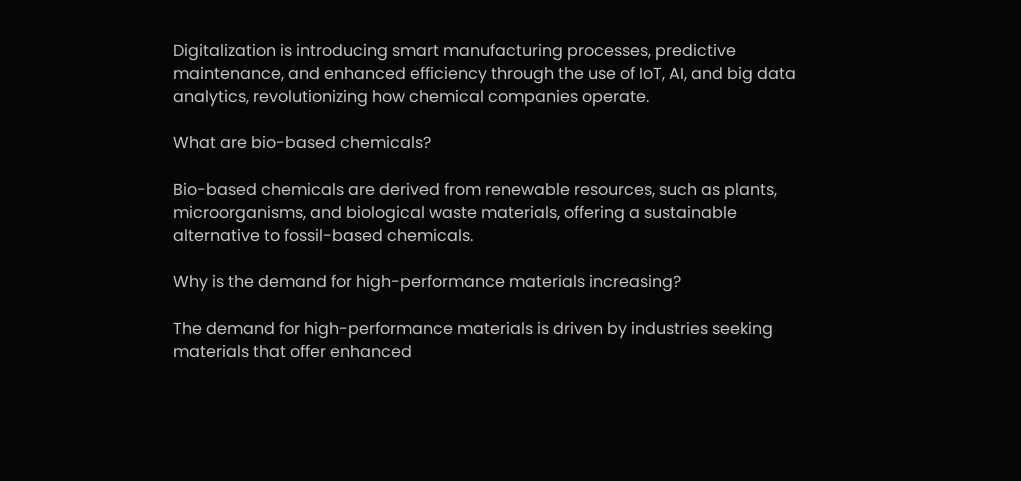Digitalization is introducing smart manufacturing processes, predictive maintenance, and enhanced efficiency through the use of IoT, AI, and big data analytics, revolutionizing how chemical companies operate.

What are bio-based chemicals?

Bio-based chemicals are derived from renewable resources, such as plants, microorganisms, and biological waste materials, offering a sustainable alternative to fossil-based chemicals.

Why is the demand for high-performance materials increasing?

The demand for high-performance materials is driven by industries seeking materials that offer enhanced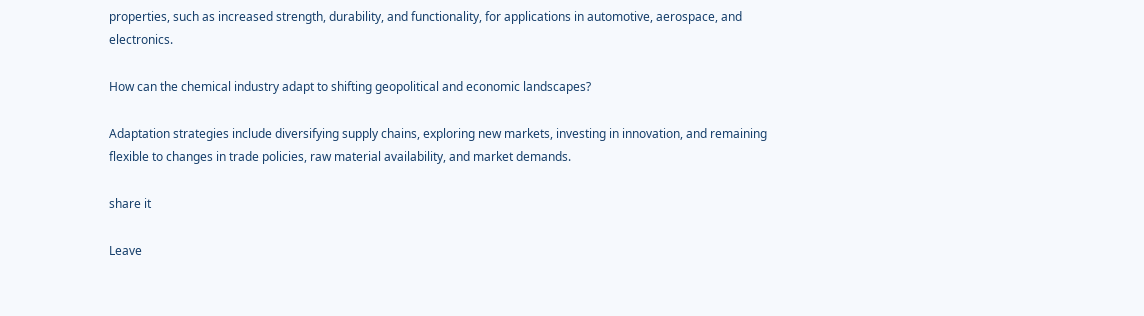properties, such as increased strength, durability, and functionality, for applications in automotive, aerospace, and electronics.

How can the chemical industry adapt to shifting geopolitical and economic landscapes?

Adaptation strategies include diversifying supply chains, exploring new markets, investing in innovation, and remaining flexible to changes in trade policies, raw material availability, and market demands.

share it

Leave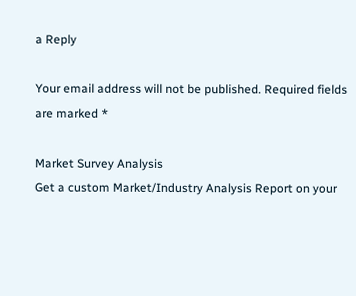a Reply

Your email address will not be published. Required fields are marked *

Market Survey Analysis
Get a custom Market/Industry Analysis Report on your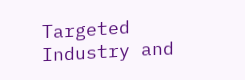Targeted Industry and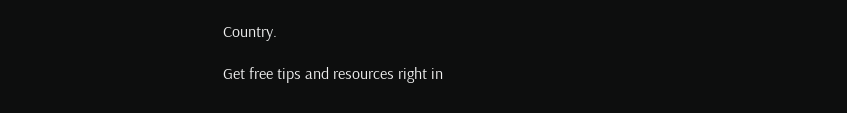Country.

Get free tips and resources right in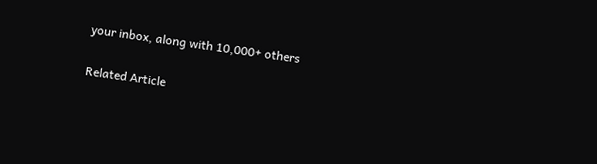your inbox, along with 10,000+ others

Related Article